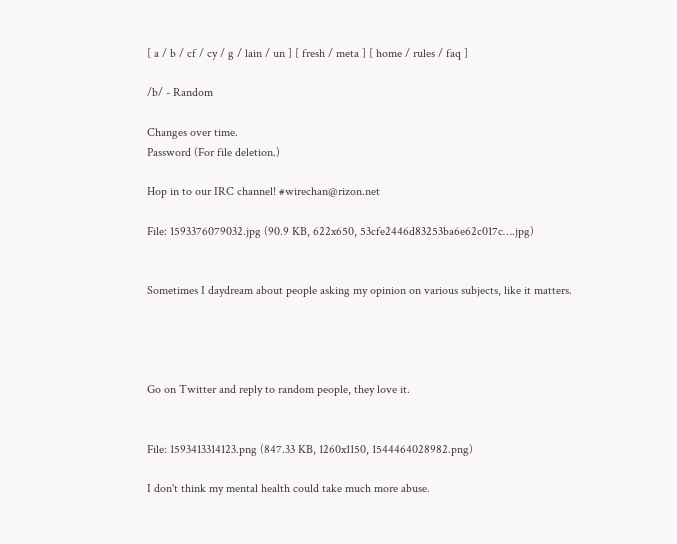[ a / b / cf / cy / g / lain / un ] [ fresh / meta ] [ home / rules / faq ]

/b/ - Random

Changes over time.
Password (For file deletion.)

Hop in to our IRC channel! #wirechan@rizon.net

File: 1593376079032.jpg (90.9 KB, 622x650, 53cfe2446d83253ba6e62c017c….jpg)


Sometimes I daydream about people asking my opinion on various subjects, like it matters.




Go on Twitter and reply to random people, they love it.


File: 1593413314123.png (847.33 KB, 1260x1150, 1544464028982.png)

I don't think my mental health could take much more abuse.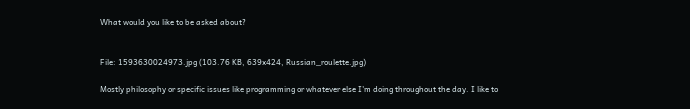What would you like to be asked about?


File: 1593630024973.jpg (103.76 KB, 639x424, Russian_roulette.jpg)

Mostly philosophy or specific issues like programming or whatever else I'm doing throughout the day. I like to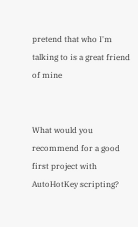pretend that who I'm talking to is a great friend of mine


What would you recommend for a good first project with AutoHotKey scripting?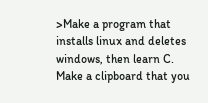>Make a program that installs linux and deletes windows, then learn C.
Make a clipboard that you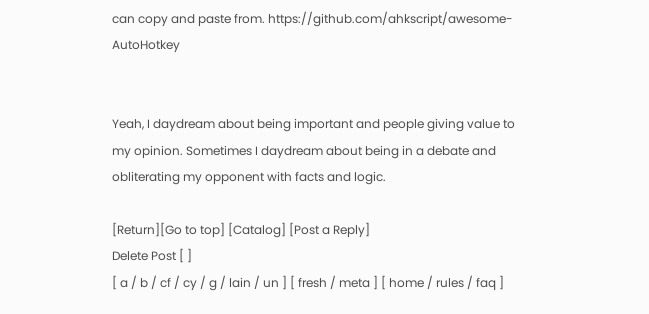can copy and paste from. https://github.com/ahkscript/awesome-AutoHotkey


Yeah, I daydream about being important and people giving value to my opinion. Sometimes I daydream about being in a debate and obliterating my opponent with facts and logic.

[Return][Go to top] [Catalog] [Post a Reply]
Delete Post [ ]
[ a / b / cf / cy / g / lain / un ] [ fresh / meta ] [ home / rules / faq ]